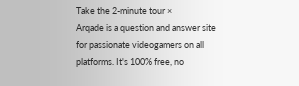Take the 2-minute tour ×
Arqade is a question and answer site for passionate videogamers on all platforms. It's 100% free, no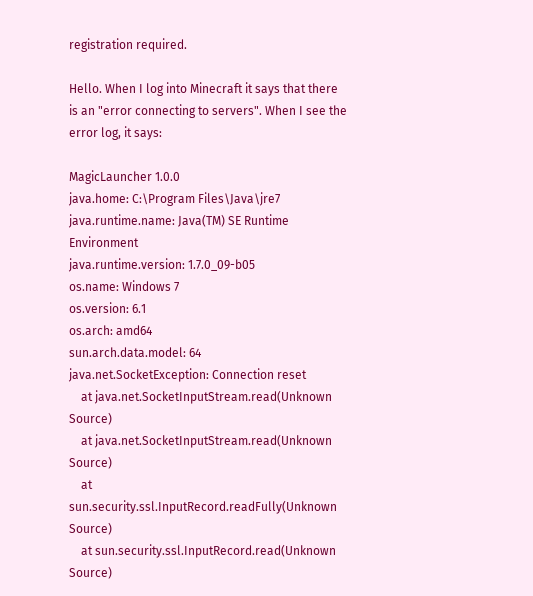registration required.

Hello. When I log into Minecraft it says that there is an "error connecting to servers". When I see the error log, it says:

MagicLauncher 1.0.0
java.home: C:\Program Files\Java\jre7
java.runtime.name: Java(TM) SE Runtime Environment
java.runtime.version: 1.7.0_09-b05
os.name: Windows 7
os.version: 6.1
os.arch: amd64
sun.arch.data.model: 64
java.net.SocketException: Connection reset
    at java.net.SocketInputStream.read(Unknown Source)
    at java.net.SocketInputStream.read(Unknown Source)
    at sun.security.ssl.InputRecord.readFully(Unknown Source)
    at sun.security.ssl.InputRecord.read(Unknown Source)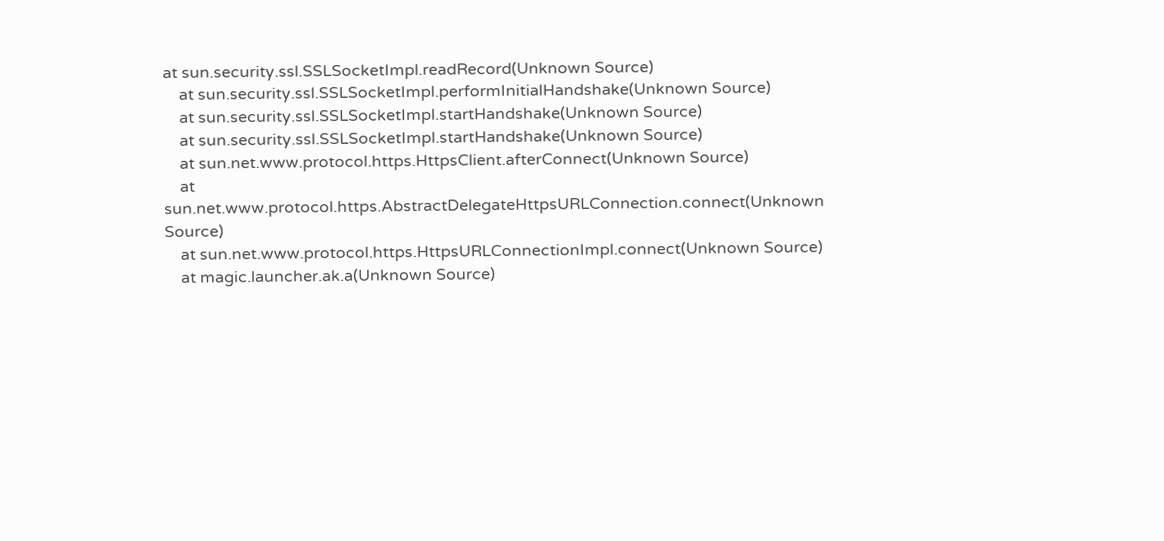at sun.security.ssl.SSLSocketImpl.readRecord(Unknown Source)
    at sun.security.ssl.SSLSocketImpl.performInitialHandshake(Unknown Source)
    at sun.security.ssl.SSLSocketImpl.startHandshake(Unknown Source)
    at sun.security.ssl.SSLSocketImpl.startHandshake(Unknown Source)
    at sun.net.www.protocol.https.HttpsClient.afterConnect(Unknown Source)
    at sun.net.www.protocol.https.AbstractDelegateHttpsURLConnection.connect(Unknown Source)
    at sun.net.www.protocol.https.HttpsURLConnectionImpl.connect(Unknown Source)
    at magic.launcher.ak.a(Unknown Source)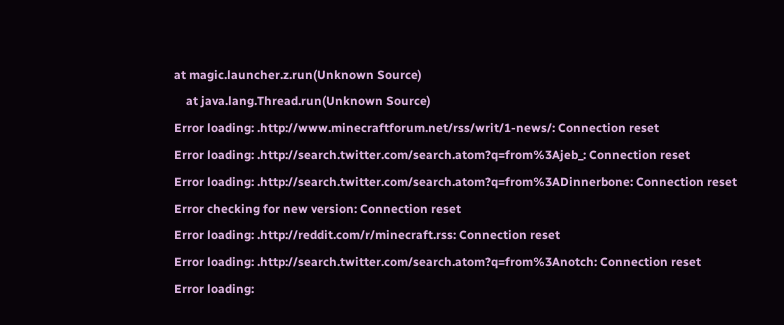at magic.launcher.z.run(Unknown Source)
    at java.lang.Thread.run(Unknown Source)
Error loading: .http://www.minecraftforum.net/rss/writ/1-news/: Connection reset
Error loading: .http://search.twitter.com/search.atom?q=from%3Ajeb_: Connection reset
Error loading: .http://search.twitter.com/search.atom?q=from%3ADinnerbone: Connection reset
Error checking for new version: Connection reset
Error loading: .http://reddit.com/r/minecraft.rss: Connection reset
Error loading: .http://search.twitter.com/search.atom?q=from%3Anotch: Connection reset
Error loading: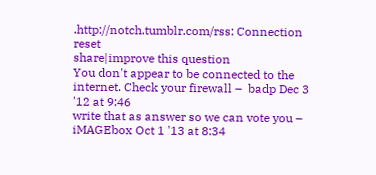.http://notch.tumblr.com/rss: Connection reset
share|improve this question
You don't appear to be connected to the internet. Check your firewall –  badp Dec 3 '12 at 9:46
write that as answer so we can vote you –  iMAGEbox Oct 1 '13 at 8:34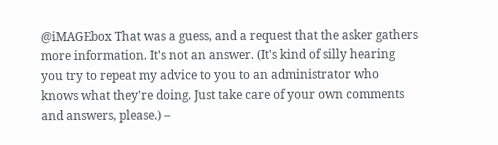@iMAGEbox That was a guess, and a request that the asker gathers more information. It's not an answer. (It's kind of silly hearing you try to repeat my advice to you to an administrator who knows what they're doing. Just take care of your own comments and answers, please.) –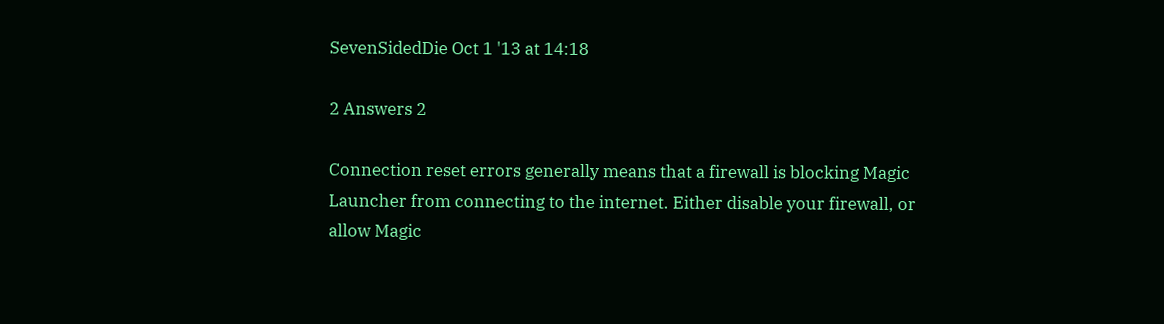SevenSidedDie Oct 1 '13 at 14:18

2 Answers 2

Connection reset errors generally means that a firewall is blocking Magic Launcher from connecting to the internet. Either disable your firewall, or allow Magic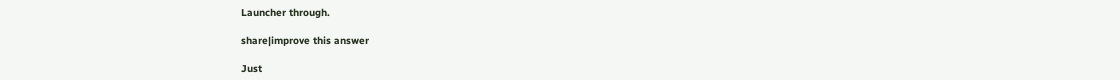Launcher through.

share|improve this answer

Just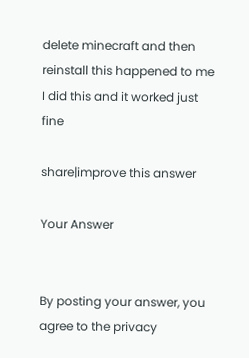delete minecraft and then reinstall this happened to me I did this and it worked just fine

share|improve this answer

Your Answer


By posting your answer, you agree to the privacy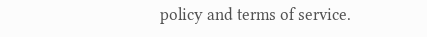policy and terms of service.